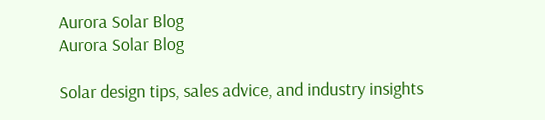Aurora Solar Blog
Aurora Solar Blog

Solar design tips, sales advice, and industry insights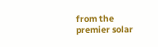from the premier solar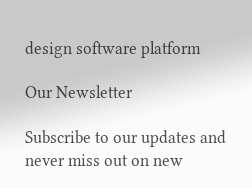design software platform

Our Newsletter

Subscribe to our updates and never miss out on new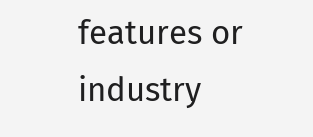features or industry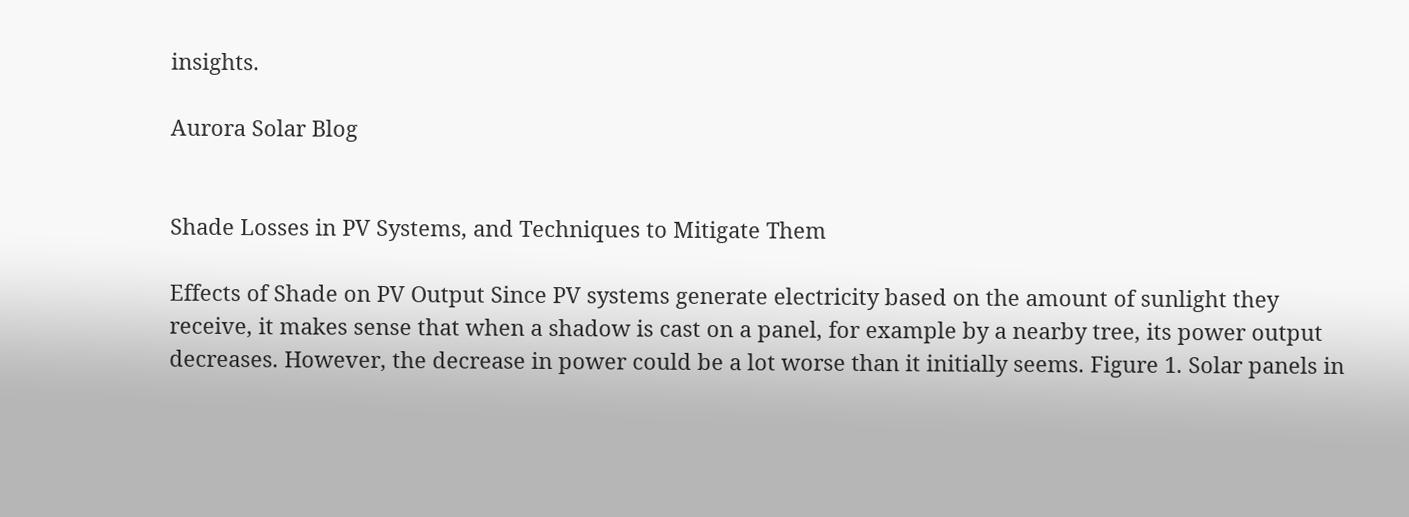insights.

Aurora Solar Blog


Shade Losses in PV Systems, and Techniques to Mitigate Them

Effects of Shade on PV Output Since PV systems generate electricity based on the amount of sunlight they receive, it makes sense that when a shadow is cast on a panel, for example by a nearby tree, its power output decreases. However, the decrease in power could be a lot worse than it initially seems. Figure 1. Solar panels in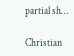partial sh…

Christian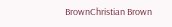BrownChristian Brown